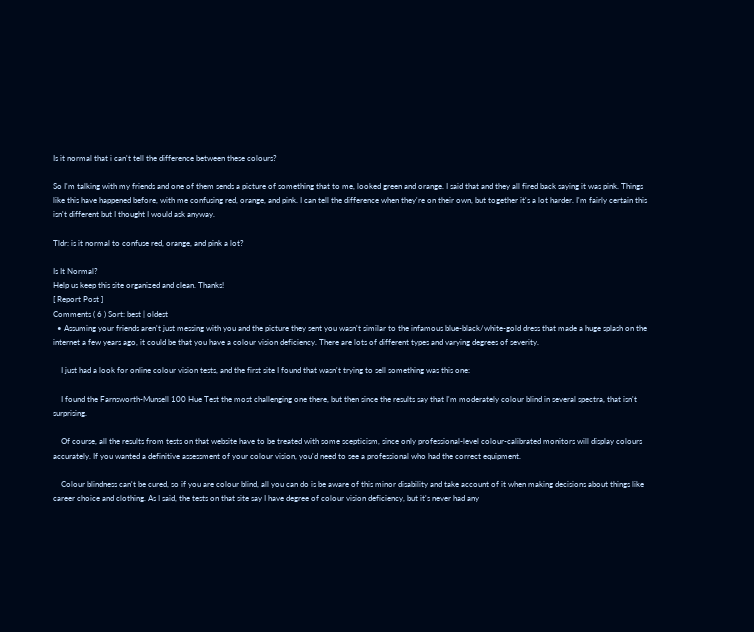Is it normal that i can't tell the difference between these colours?

So I'm talking with my friends and one of them sends a picture of something that to me, looked green and orange. I said that and they all fired back saying it was pink. Things like this have happened before, with me confusing red, orange, and pink. I can tell the difference when they're on their own, but together it's a lot harder. I'm fairly certain this isn't different but I thought I would ask anyway.

Tldr: is it normal to confuse red, orange, and pink a lot?

Is It Normal?
Help us keep this site organized and clean. Thanks!
[ Report Post ]
Comments ( 6 ) Sort: best | oldest
  • Assuming your friends aren't just messing with you and the picture they sent you wasn't similar to the infamous blue-black/white-gold dress that made a huge splash on the internet a few years ago, it could be that you have a colour vision deficiency. There are lots of different types and varying degrees of severity.

    I just had a look for online colour vision tests, and the first site I found that wasn't trying to sell something was this one:

    I found the Farnsworth-Munsell 100 Hue Test the most challenging one there, but then since the results say that I'm moderately colour blind in several spectra, that isn't surprising.

    Of course, all the results from tests on that website have to be treated with some scepticism, since only professional-level colour-calibrated monitors will display colours accurately. If you wanted a definitive assessment of your colour vision, you'd need to see a professional who had the correct equipment.

    Colour blindness can't be cured, so if you are colour blind, all you can do is be aware of this minor disability and take account of it when making decisions about things like career choice and clothing. As I said, the tests on that site say I have degree of colour vision deficiency, but it's never had any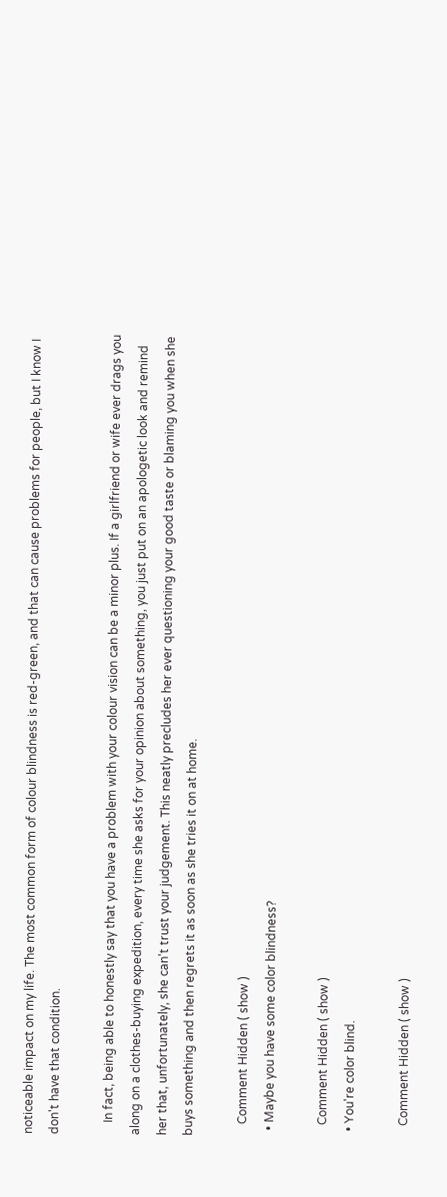noticeable impact on my life. The most common form of colour blindness is red-green, and that can cause problems for people, but I know I don't have that condition.

    In fact, being able to honestly say that you have a problem with your colour vision can be a minor plus. If a girlfriend or wife ever drags you along on a clothes-buying expedition, every time she asks for your opinion about something, you just put on an apologetic look and remind her that, unfortunately, she can't trust your judgement. This neatly precludes her ever questioning your good taste or blaming you when she buys something and then regrets it as soon as she tries it on at home.

    Comment Hidden ( show )
  • Maybe you have some color blindness?

    Comment Hidden ( show )
  • You're color blind.

    Comment Hidden ( show )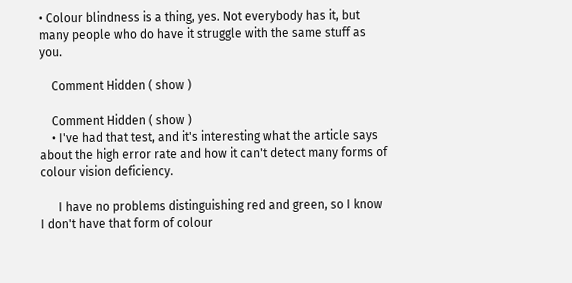• Colour blindness is a thing, yes. Not everybody has it, but many people who do have it struggle with the same stuff as you.

    Comment Hidden ( show )

    Comment Hidden ( show )
    • I've had that test, and it's interesting what the article says about the high error rate and how it can't detect many forms of colour vision deficiency.

      I have no problems distinguishing red and green, so I know I don't have that form of colour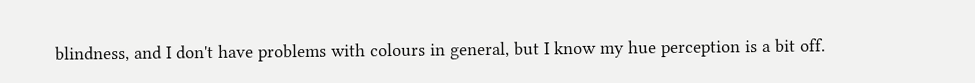blindness, and I don't have problems with colours in general, but I know my hue perception is a bit off.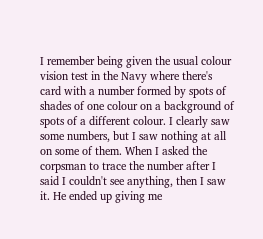I remember being given the usual colour vision test in the Navy where there's card with a number formed by spots of shades of one colour on a background of spots of a different colour. I clearly saw some numbers, but I saw nothing at all on some of them. When I asked the corpsman to trace the number after I said I couldn't see anything, then I saw it. He ended up giving me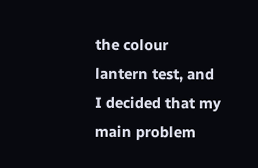the colour lantern test, and I decided that my main problem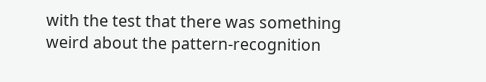with the test that there was something weird about the pattern-recognition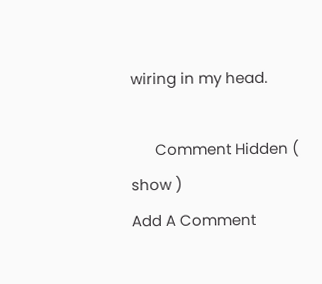wiring in my head.

      Comment Hidden ( show )
Add A Comment